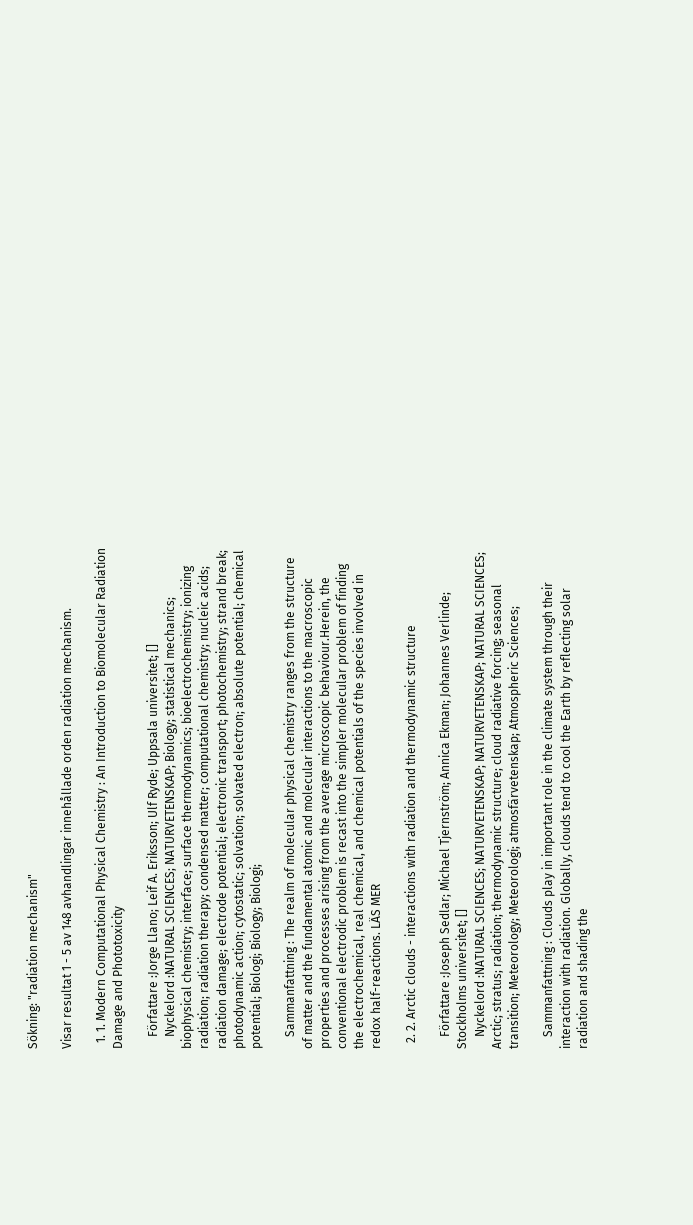Sökning: "radiation mechanism"

Visar resultat 1 - 5 av 148 avhandlingar innehållade orden radiation mechanism.

  1. 1. Modern Computational Physical Chemistry : An Introduction to Biomolecular Radiation Damage and Phototoxicity

    Författare :Jorge Llano; Leif A. Eriksson; Ulf Ryde; Uppsala universitet; []
    Nyckelord :NATURAL SCIENCES; NATURVETENSKAP; Biology; statistical mechanics; biophysical chemistry; interface; surface thermodynamics; bioelectrochemistry; ionizing radiation; radiation therapy; condensed matter; computational chemistry; nucleic acids; radiation damage; electrode potential; electronic transport; photochemistry; strand break; photodynamic action; cytostatic; solvation; solvated electron; absolute potential; chemical potential; Biologi; Biology; Biologi;

    Sammanfattning : The realm of molecular physical chemistry ranges from the structure of matter and the fundamental atomic and molecular interactions to the macroscopic properties and processes arising from the average microscopic behaviour.Herein, the conventional electrodic problem is recast into the simpler molecular problem of finding the electrochemical, real chemical, and chemical potentials of the species involved in redox half-reactions. LÄS MER

  2. 2. Arctic clouds - interactions with radiation and thermodynamic structure

    Författare :Joseph Sedlar; Michael Tjernström; Annica Ekman; Johannes Verlinde; Stockholms universitet; []
    Nyckelord :NATURAL SCIENCES; NATURVETENSKAP; NATURVETENSKAP; NATURAL SCIENCES; Arctic; stratus; radiation; thermodynamic structure; cloud radiative forcing; seasonal transition; Meteorology; Meteorologi; atmosfärvetenskap; Atmospheric Sciences;

    Sammanfattning : Clouds play in important role in the climate system through their interaction with radiation. Globally, clouds tend to cool the Earth by reflecting solar radiation and shading the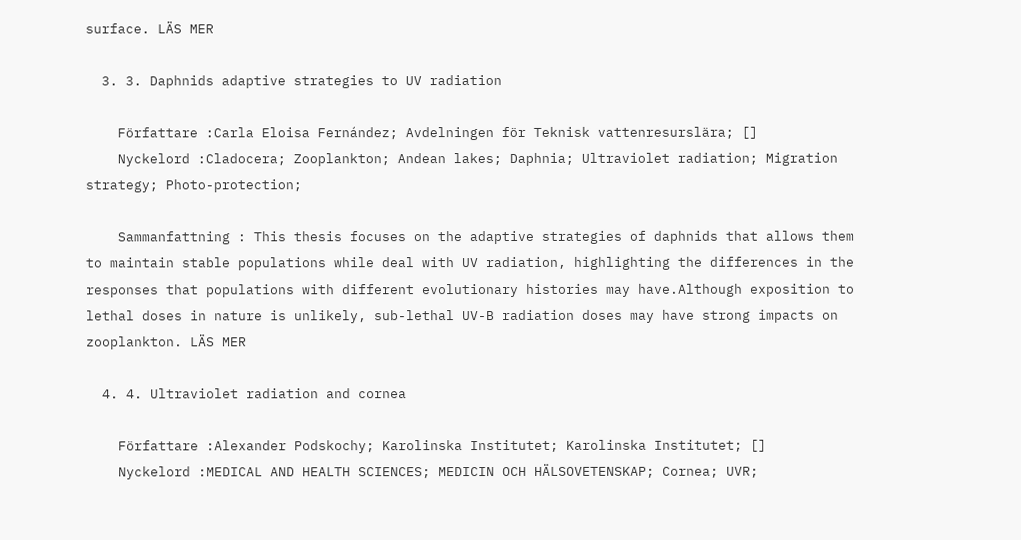surface. LÄS MER

  3. 3. Daphnids adaptive strategies to UV radiation

    Författare :Carla Eloisa Fernández; Avdelningen för Teknisk vattenresurslära; []
    Nyckelord :Cladocera; Zooplankton; Andean lakes; Daphnia; Ultraviolet radiation; Migration strategy; Photo-protection;

    Sammanfattning : This thesis focuses on the adaptive strategies of daphnids that allows them to maintain stable populations while deal with UV radiation, highlighting the differences in the responses that populations with different evolutionary histories may have.Although exposition to lethal doses in nature is unlikely, sub-lethal UV-B radiation doses may have strong impacts on zooplankton. LÄS MER

  4. 4. Ultraviolet radiation and cornea

    Författare :Alexander Podskochy; Karolinska Institutet; Karolinska Institutet; []
    Nyckelord :MEDICAL AND HEALTH SCIENCES; MEDICIN OCH HÄLSOVETENSKAP; Cornea; UVR;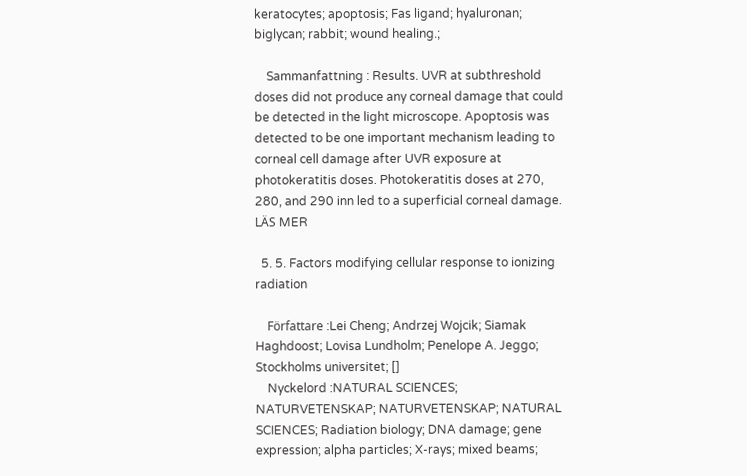keratocytes; apoptosis; Fas ligand; hyaluronan; biglycan; rabbit; wound healing.;

    Sammanfattning : Results. UVR at subthreshold doses did not produce any corneal damage that could be detected in the light microscope. Apoptosis was detected to be one important mechanism leading to corneal cell damage after UVR exposure at photokeratitis doses. Photokeratitis doses at 270, 280, and 290 inn led to a superficial corneal damage. LÄS MER

  5. 5. Factors modifying cellular response to ionizing radiation

    Författare :Lei Cheng; Andrzej Wojcik; Siamak Haghdoost; Lovisa Lundholm; Penelope A. Jeggo; Stockholms universitet; []
    Nyckelord :NATURAL SCIENCES; NATURVETENSKAP; NATURVETENSKAP; NATURAL SCIENCES; Radiation biology; DNA damage; gene expression; alpha particles; X-rays; mixed beams;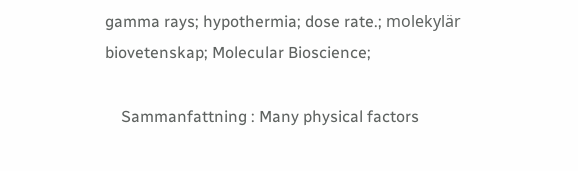gamma rays; hypothermia; dose rate.; molekylär biovetenskap; Molecular Bioscience;

    Sammanfattning : Many physical factors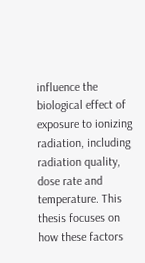influence the biological effect of exposure to ionizing radiation, including radiation quality, dose rate and temperature. This thesis focuses on how these factors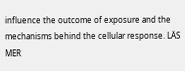influence the outcome of exposure and the mechanisms behind the cellular response. LÄS MER